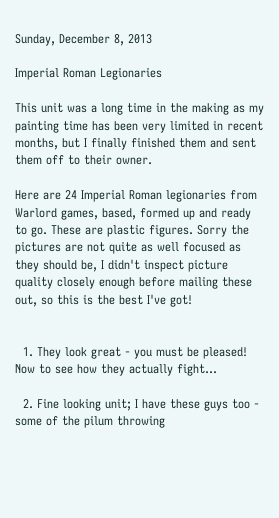Sunday, December 8, 2013

Imperial Roman Legionaries

This unit was a long time in the making as my painting time has been very limited in recent months, but I finally finished them and sent them off to their owner.

Here are 24 Imperial Roman legionaries from Warlord games, based, formed up and ready to go. These are plastic figures. Sorry the pictures are not quite as well focused as they should be, I didn't inspect picture quality closely enough before mailing these out, so this is the best I've got!


  1. They look great - you must be pleased! Now to see how they actually fight...

  2. Fine looking unit; I have these guys too - some of the pilum throwing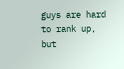guys are hard to rank up, but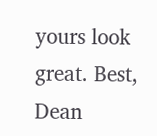yours look great. Best, Dean